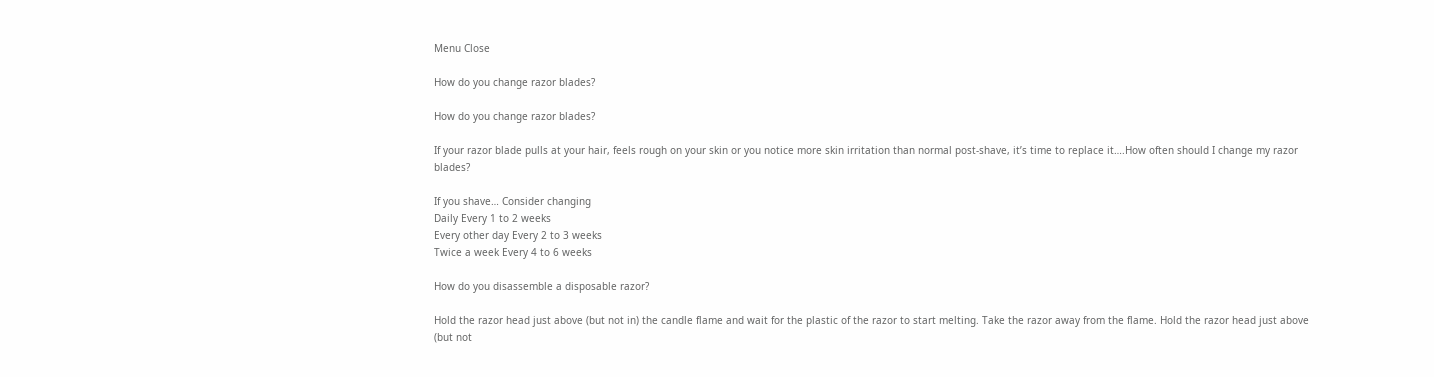Menu Close

How do you change razor blades?

How do you change razor blades?

If your razor blade pulls at your hair, feels rough on your skin or you notice more skin irritation than normal post-shave, it’s time to replace it….How often should I change my razor blades?

If you shave… Consider changing
Daily Every 1 to 2 weeks
Every other day Every 2 to 3 weeks
Twice a week Every 4 to 6 weeks

How do you disassemble a disposable razor?

Hold the razor head just above (but not in) the candle flame and wait for the plastic of the razor to start melting. Take the razor away from the flame. Hold the razor head just above (but not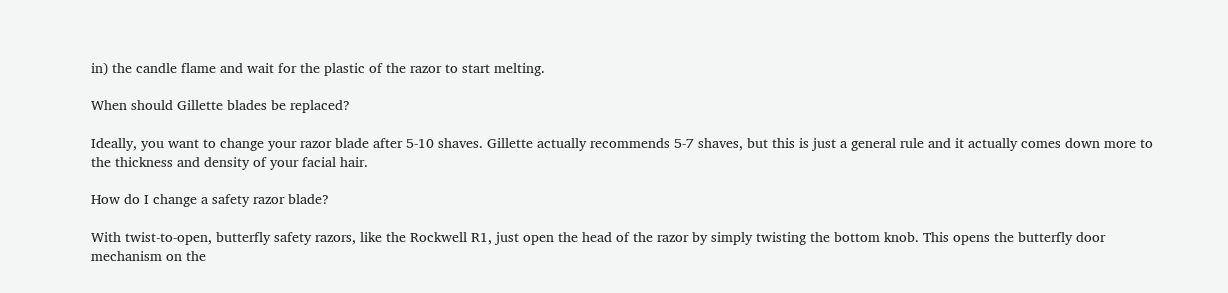in) the candle flame and wait for the plastic of the razor to start melting.

When should Gillette blades be replaced?

Ideally, you want to change your razor blade after 5-10 shaves. Gillette actually recommends 5-7 shaves, but this is just a general rule and it actually comes down more to the thickness and density of your facial hair.

How do I change a safety razor blade?

With twist-to-open, butterfly safety razors, like the Rockwell R1, just open the head of the razor by simply twisting the bottom knob. This opens the butterfly door mechanism on the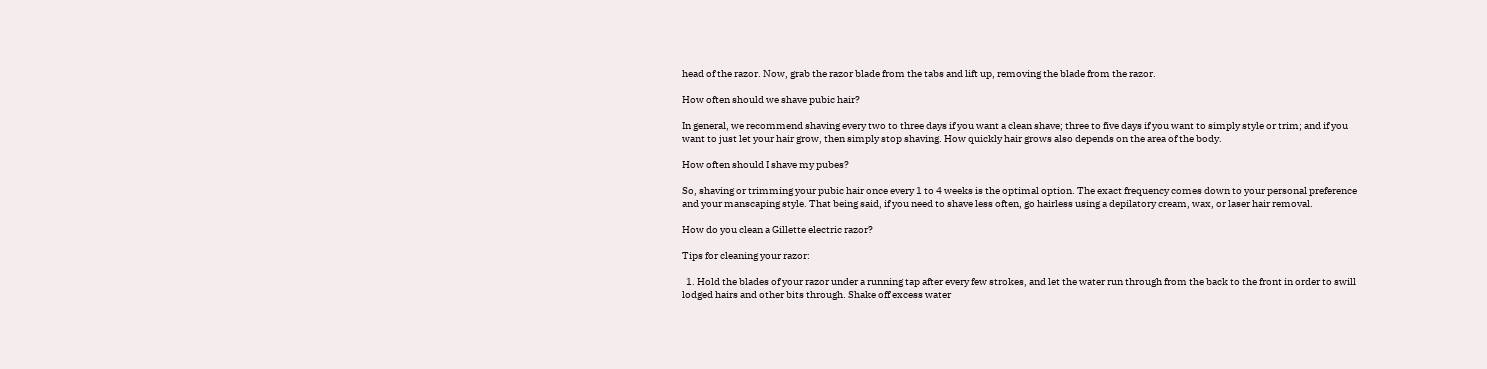head of the razor. Now, grab the razor blade from the tabs and lift up, removing the blade from the razor.

How often should we shave pubic hair?

In general, we recommend shaving every two to three days if you want a clean shave; three to five days if you want to simply style or trim; and if you want to just let your hair grow, then simply stop shaving. How quickly hair grows also depends on the area of the body.

How often should I shave my pubes?

So, shaving or trimming your pubic hair once every 1 to 4 weeks is the optimal option. The exact frequency comes down to your personal preference and your manscaping style. That being said, if you need to shave less often, go hairless using a depilatory cream, wax, or laser hair removal.

How do you clean a Gillette electric razor?

Tips for cleaning your razor:

  1. Hold the blades of your razor under a running tap after every few strokes, and let the water run through from the back to the front in order to swill lodged hairs and other bits through. Shake off excess water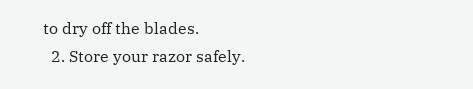to dry off the blades.
  2. Store your razor safely.